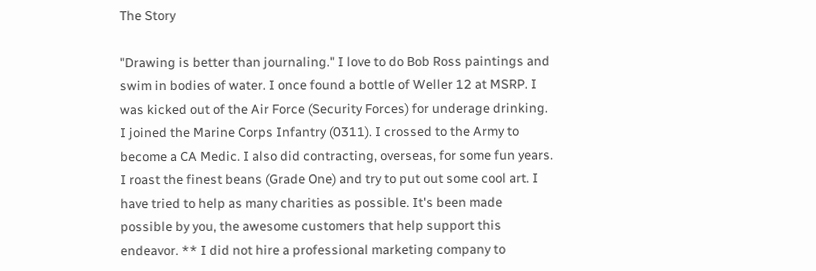The Story

"Drawing is better than journaling." I love to do Bob Ross paintings and swim in bodies of water. I once found a bottle of Weller 12 at MSRP. I was kicked out of the Air Force (Security Forces) for underage drinking. I joined the Marine Corps Infantry (0311). I crossed to the Army to become a CA Medic. I also did contracting, overseas, for some fun years. I roast the finest beans (Grade One) and try to put out some cool art. I have tried to help as many charities as possible. It's been made possible by you, the awesome customers that help support this endeavor. ** I did not hire a professional marketing company to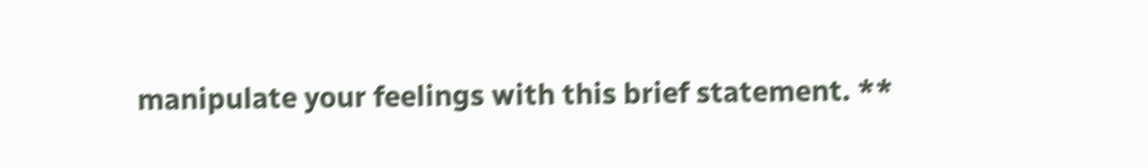manipulate your feelings with this brief statement. **